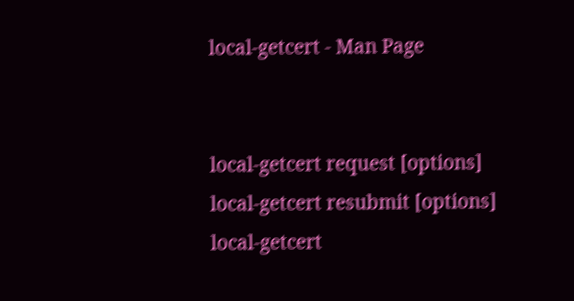local-getcert - Man Page


local-getcert request [options]
local-getcert resubmit [options]
local-getcert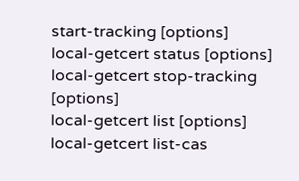start-tracking [options]
local-getcert status [options]
local-getcert stop-tracking [options]
local-getcert list [options]
local-getcert list-cas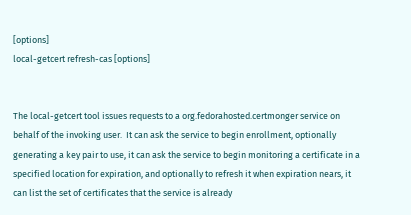[options]
local-getcert refresh-cas [options]


The local-getcert tool issues requests to a org.fedorahosted.certmonger service on behalf of the invoking user.  It can ask the service to begin enrollment, optionally generating a key pair to use, it can ask the service to begin monitoring a certificate in a specified location for expiration, and optionally to refresh it when expiration nears, it can list the set of certificates that the service is already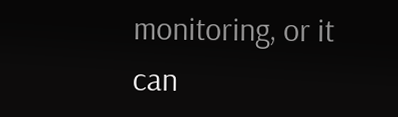monitoring, or it can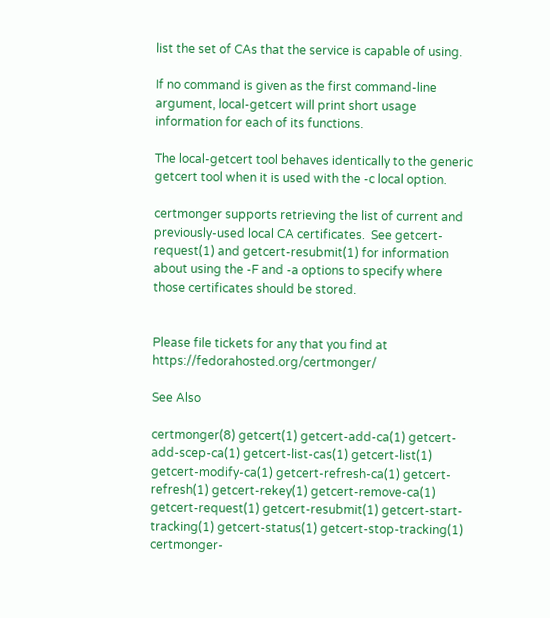list the set of CAs that the service is capable of using.

If no command is given as the first command-line argument, local-getcert will print short usage information for each of its functions.

The local-getcert tool behaves identically to the generic getcert tool when it is used with the -c local option.

certmonger supports retrieving the list of current and previously-used local CA certificates.  See getcert-request(1) and getcert-resubmit(1) for information about using the -F and -a options to specify where those certificates should be stored.


Please file tickets for any that you find at https://fedorahosted.org/certmonger/

See Also

certmonger(8) getcert(1) getcert-add-ca(1) getcert-add-scep-ca(1) getcert-list-cas(1) getcert-list(1) getcert-modify-ca(1) getcert-refresh-ca(1) getcert-refresh(1) getcert-rekey(1) getcert-remove-ca(1) getcert-request(1) getcert-resubmit(1) getcert-start-tracking(1) getcert-status(1) getcert-stop-tracking(1) certmonger-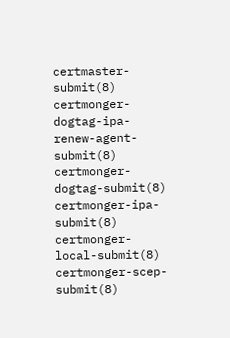certmaster-submit(8) certmonger-dogtag-ipa-renew-agent-submit(8) certmonger-dogtag-submit(8) certmonger-ipa-submit(8) certmonger-local-submit(8) certmonger-scep-submit(8)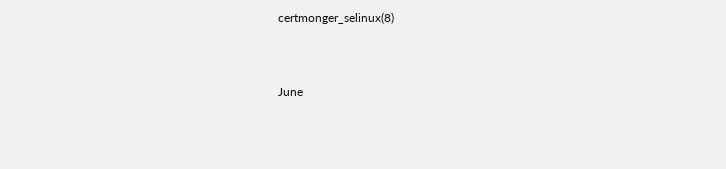certmonger_selinux(8)


June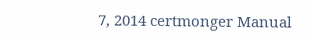7, 2014 certmonger Manual